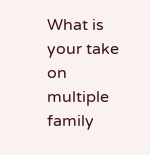What is your take on multiple family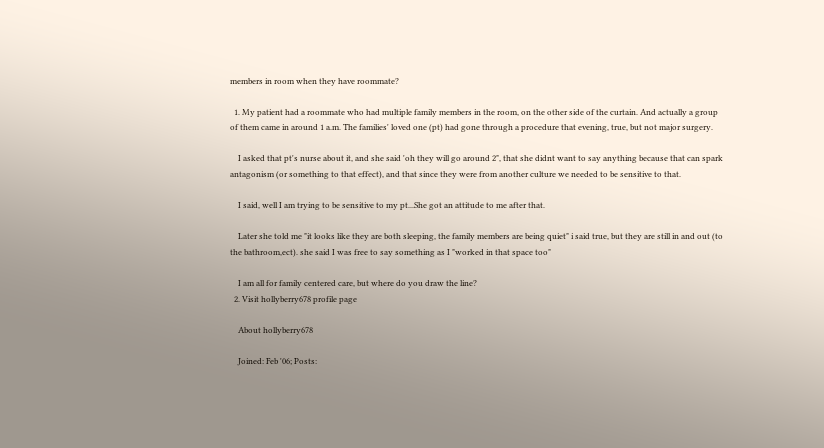members in room when they have roommate?

  1. My patient had a roommate who had multiple family members in the room, on the other side of the curtain. And actually a group of them came in around 1 a.m. The families' loved one (pt) had gone through a procedure that evening, true, but not major surgery.

    I asked that pt's nurse about it, and she said 'oh they will go around 2", that she didnt want to say anything because that can spark antagonism (or something to that effect), and that since they were from another culture we needed to be sensitive to that.

    I said, well I am trying to be sensitive to my pt...She got an attitude to me after that.

    Later she told me "it looks like they are both sleeping, the family members are being quiet" i said true, but they are still in and out (to the bathroom,ect). she said I was free to say something as I "worked in that space too"

    I am all for family centered care, but where do you draw the line?
  2. Visit hollyberry678 profile page

    About hollyberry678

    Joined: Feb '06; Posts: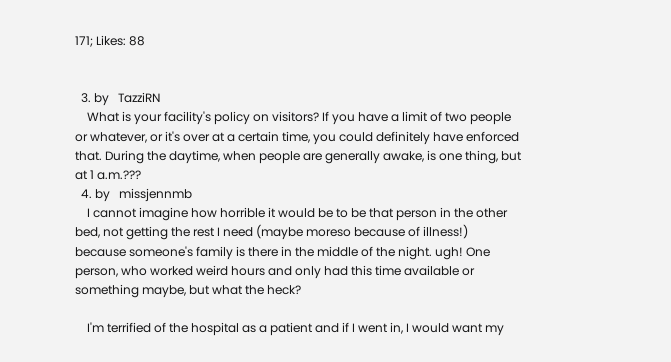171; Likes: 88


  3. by   TazziRN
    What is your facility's policy on visitors? If you have a limit of two people or whatever, or it's over at a certain time, you could definitely have enforced that. During the daytime, when people are generally awake, is one thing, but at 1 a.m.???
  4. by   missjennmb
    I cannot imagine how horrible it would be to be that person in the other bed, not getting the rest I need (maybe moreso because of illness!) because someone's family is there in the middle of the night. ugh! One person, who worked weird hours and only had this time available or something maybe, but what the heck?

    I'm terrified of the hospital as a patient and if I went in, I would want my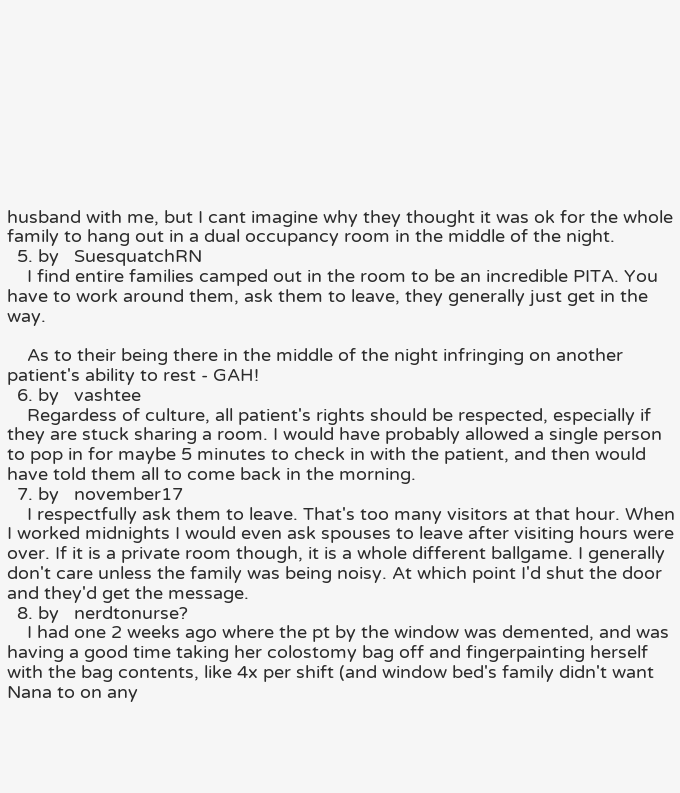husband with me, but I cant imagine why they thought it was ok for the whole family to hang out in a dual occupancy room in the middle of the night.
  5. by   SuesquatchRN
    I find entire families camped out in the room to be an incredible PITA. You have to work around them, ask them to leave, they generally just get in the way.

    As to their being there in the middle of the night infringing on another patient's ability to rest - GAH!
  6. by   vashtee
    Regardess of culture, all patient's rights should be respected, especially if they are stuck sharing a room. I would have probably allowed a single person to pop in for maybe 5 minutes to check in with the patient, and then would have told them all to come back in the morning.
  7. by   november17
    I respectfully ask them to leave. That's too many visitors at that hour. When I worked midnights I would even ask spouses to leave after visiting hours were over. If it is a private room though, it is a whole different ballgame. I generally don't care unless the family was being noisy. At which point I'd shut the door and they'd get the message.
  8. by   nerdtonurse?
    I had one 2 weeks ago where the pt by the window was demented, and was having a good time taking her colostomy bag off and fingerpainting herself with the bag contents, like 4x per shift (and window bed's family didn't want Nana to on any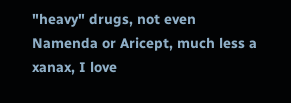"heavy" drugs, not even Namenda or Aricept, much less a xanax, I love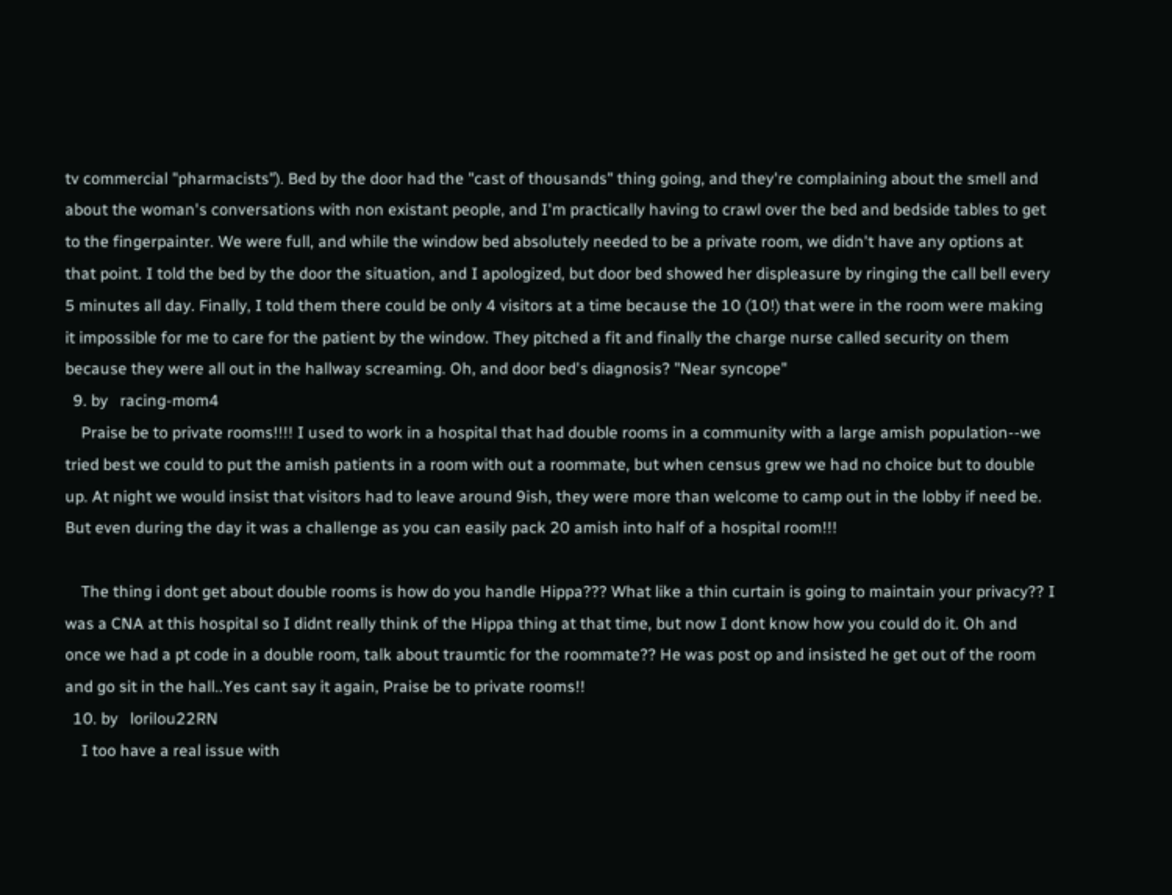tv commercial "pharmacists"). Bed by the door had the "cast of thousands" thing going, and they're complaining about the smell and about the woman's conversations with non existant people, and I'm practically having to crawl over the bed and bedside tables to get to the fingerpainter. We were full, and while the window bed absolutely needed to be a private room, we didn't have any options at that point. I told the bed by the door the situation, and I apologized, but door bed showed her displeasure by ringing the call bell every 5 minutes all day. Finally, I told them there could be only 4 visitors at a time because the 10 (10!) that were in the room were making it impossible for me to care for the patient by the window. They pitched a fit and finally the charge nurse called security on them because they were all out in the hallway screaming. Oh, and door bed's diagnosis? "Near syncope"
  9. by   racing-mom4
    Praise be to private rooms!!!! I used to work in a hospital that had double rooms in a community with a large amish population--we tried best we could to put the amish patients in a room with out a roommate, but when census grew we had no choice but to double up. At night we would insist that visitors had to leave around 9ish, they were more than welcome to camp out in the lobby if need be. But even during the day it was a challenge as you can easily pack 20 amish into half of a hospital room!!!

    The thing i dont get about double rooms is how do you handle Hippa??? What like a thin curtain is going to maintain your privacy?? I was a CNA at this hospital so I didnt really think of the Hippa thing at that time, but now I dont know how you could do it. Oh and once we had a pt code in a double room, talk about traumtic for the roommate?? He was post op and insisted he get out of the room and go sit in the hall..Yes cant say it again, Praise be to private rooms!!
  10. by   lorilou22RN
    I too have a real issue with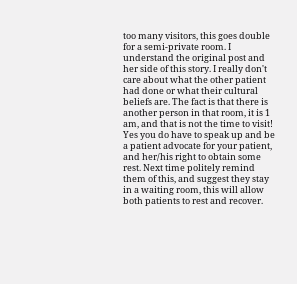too many visitors, this goes double for a semi-private room. I understand the original post and her side of this story. I really don't care about what the other patient had done or what their cultural beliefs are. The fact is that there is another person in that room, it is 1 am, and that is not the time to visit! Yes you do have to speak up and be a patient advocate for your patient, and her/his right to obtain some rest. Next time politely remind them of this, and suggest they stay in a waiting room, this will allow both patients to rest and recover.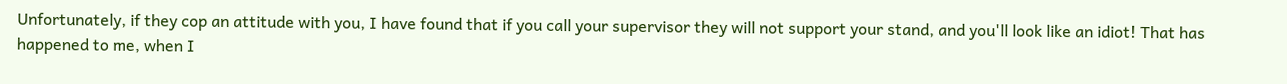Unfortunately, if they cop an attitude with you, I have found that if you call your supervisor they will not support your stand, and you'll look like an idiot! That has happened to me, when I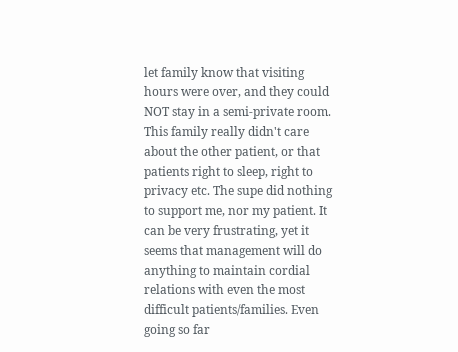let family know that visiting hours were over, and they could NOT stay in a semi-private room. This family really didn't care about the other patient, or that patients right to sleep, right to privacy etc. The supe did nothing to support me, nor my patient. It can be very frustrating, yet it seems that management will do anything to maintain cordial relations with even the most difficult patients/families. Even going so far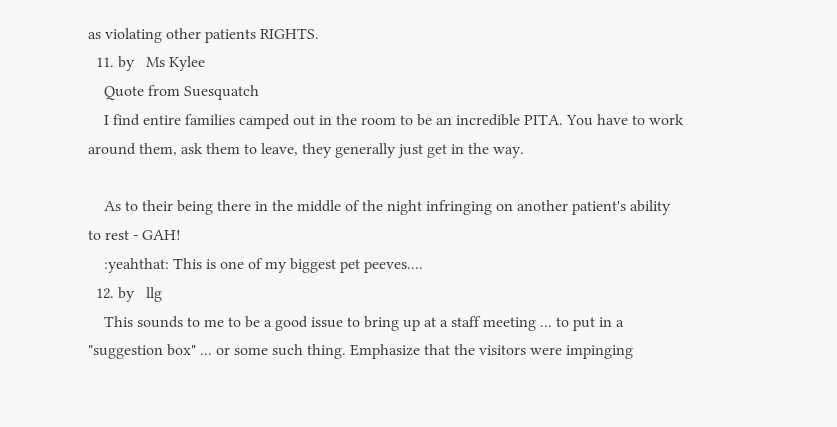as violating other patients RIGHTS.
  11. by   Ms Kylee
    Quote from Suesquatch
    I find entire families camped out in the room to be an incredible PITA. You have to work around them, ask them to leave, they generally just get in the way.

    As to their being there in the middle of the night infringing on another patient's ability to rest - GAH!
    :yeahthat: This is one of my biggest pet peeves....
  12. by   llg
    This sounds to me to be a good issue to bring up at a staff meeting ... to put in a "suggestion box" ... or some such thing. Emphasize that the visitors were impinging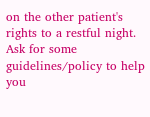on the other patient's rights to a restful night. Ask for some guidelines/policy to help you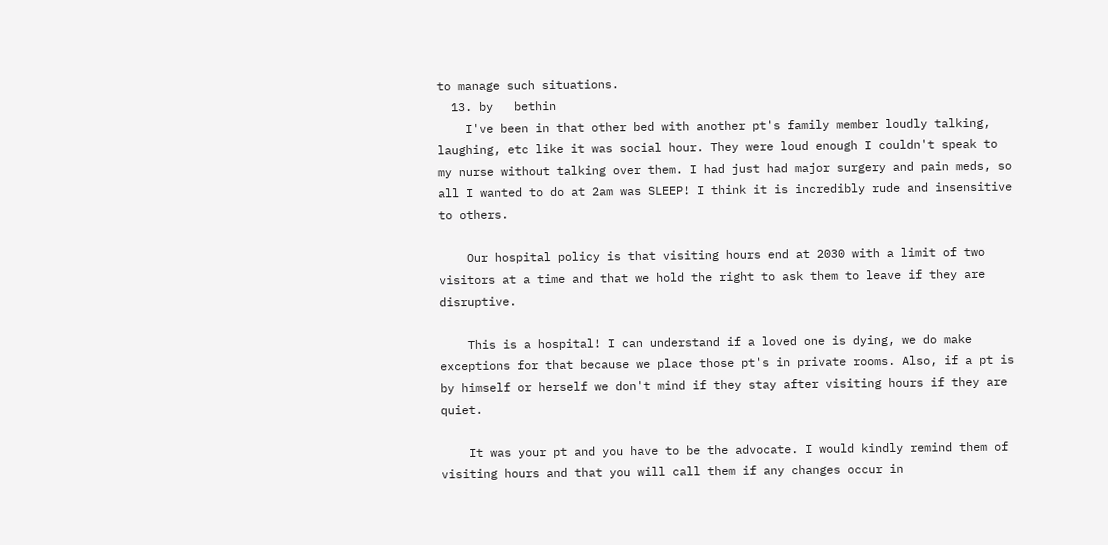to manage such situations.
  13. by   bethin
    I've been in that other bed with another pt's family member loudly talking, laughing, etc like it was social hour. They were loud enough I couldn't speak to my nurse without talking over them. I had just had major surgery and pain meds, so all I wanted to do at 2am was SLEEP! I think it is incredibly rude and insensitive to others.

    Our hospital policy is that visiting hours end at 2030 with a limit of two visitors at a time and that we hold the right to ask them to leave if they are disruptive.

    This is a hospital! I can understand if a loved one is dying, we do make exceptions for that because we place those pt's in private rooms. Also, if a pt is by himself or herself we don't mind if they stay after visiting hours if they are quiet.

    It was your pt and you have to be the advocate. I would kindly remind them of visiting hours and that you will call them if any changes occur in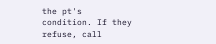the pt's condition. If they refuse, call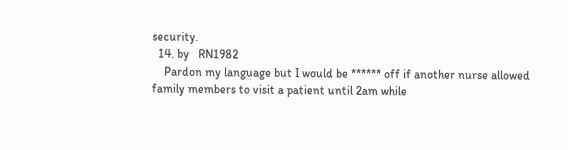security.
  14. by   RN1982
    Pardon my language but I would be ****** off if another nurse allowed family members to visit a patient until 2am while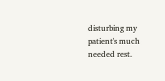disturbing my patient's much needed rest.